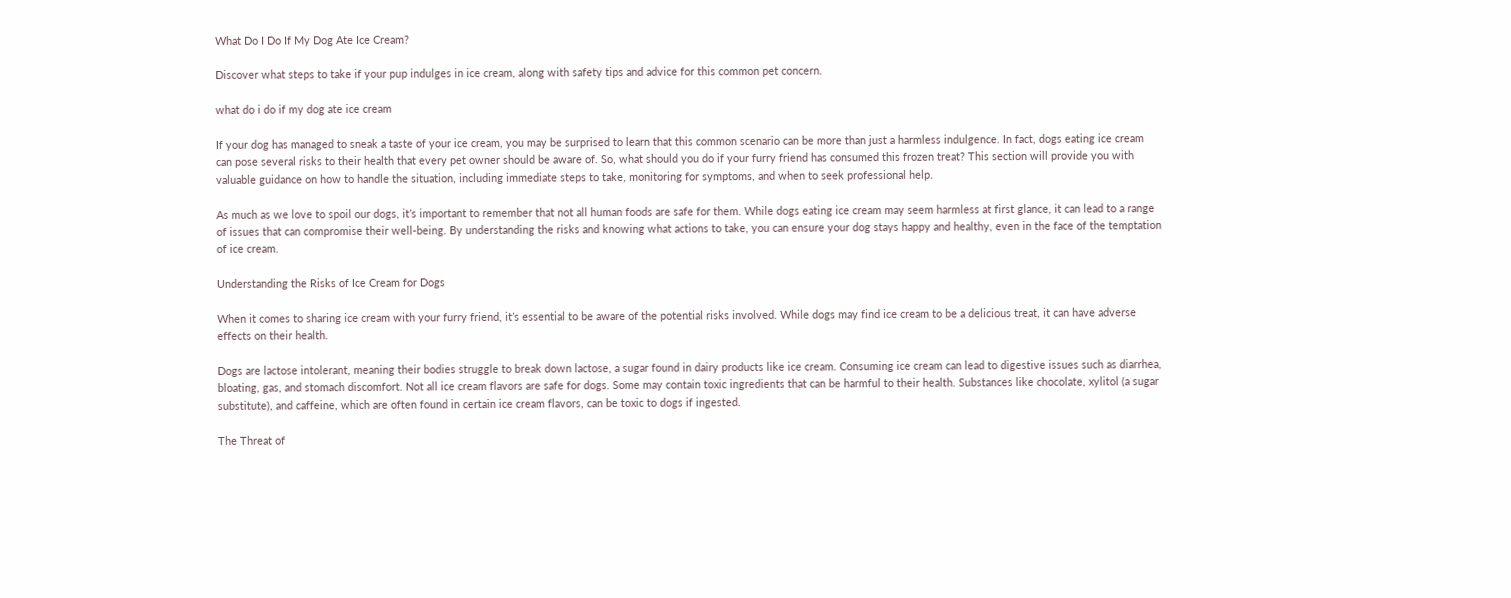What Do I Do If My Dog Ate Ice Cream?

Discover what steps to take if your pup indulges in ice cream, along with safety tips and advice for this common pet concern.

what do i do if my dog ate ice cream

If your dog has managed to sneak a taste of your ice cream, you may be surprised to learn that this common scenario can be more than just a harmless indulgence. In fact, dogs eating ice cream can pose several risks to their health that every pet owner should be aware of. So, what should you do if your furry friend has consumed this frozen treat? This section will provide you with valuable guidance on how to handle the situation, including immediate steps to take, monitoring for symptoms, and when to seek professional help.

As much as we love to spoil our dogs, it’s important to remember that not all human foods are safe for them. While dogs eating ice cream may seem harmless at first glance, it can lead to a range of issues that can compromise their well-being. By understanding the risks and knowing what actions to take, you can ensure your dog stays happy and healthy, even in the face of the temptation of ice cream.

Understanding the Risks of Ice Cream for Dogs

When it comes to sharing ice cream with your furry friend, it’s essential to be aware of the potential risks involved. While dogs may find ice cream to be a delicious treat, it can have adverse effects on their health.

Dogs are lactose intolerant, meaning their bodies struggle to break down lactose, a sugar found in dairy products like ice cream. Consuming ice cream can lead to digestive issues such as diarrhea, bloating, gas, and stomach discomfort. Not all ice cream flavors are safe for dogs. Some may contain toxic ingredients that can be harmful to their health. Substances like chocolate, xylitol (a sugar substitute), and caffeine, which are often found in certain ice cream flavors, can be toxic to dogs if ingested.

The Threat of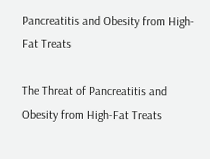Pancreatitis and Obesity from High-Fat Treats

The Threat of Pancreatitis and Obesity from High-Fat Treats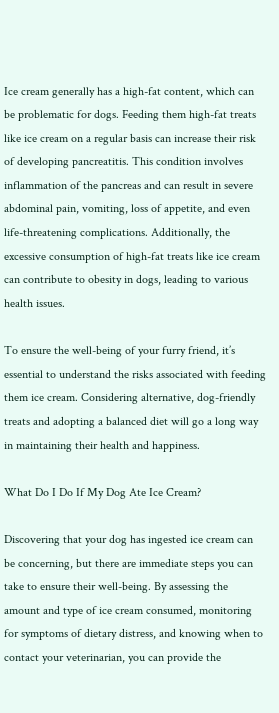Ice cream generally has a high-fat content, which can be problematic for dogs. Feeding them high-fat treats like ice cream on a regular basis can increase their risk of developing pancreatitis. This condition involves inflammation of the pancreas and can result in severe abdominal pain, vomiting, loss of appetite, and even life-threatening complications. Additionally, the excessive consumption of high-fat treats like ice cream can contribute to obesity in dogs, leading to various health issues.

To ensure the well-being of your furry friend, it’s essential to understand the risks associated with feeding them ice cream. Considering alternative, dog-friendly treats and adopting a balanced diet will go a long way in maintaining their health and happiness.

What Do I Do If My Dog Ate Ice Cream?

Discovering that your dog has ingested ice cream can be concerning, but there are immediate steps you can take to ensure their well-being. By assessing the amount and type of ice cream consumed, monitoring for symptoms of dietary distress, and knowing when to contact your veterinarian, you can provide the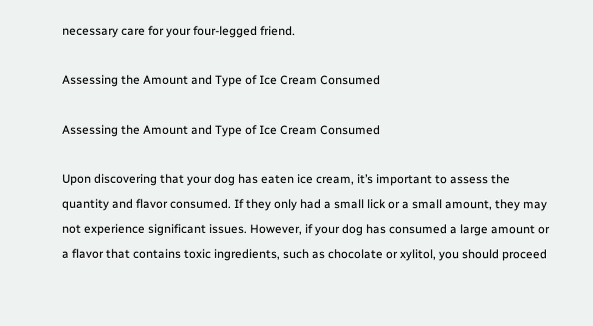necessary care for your four-legged friend.

Assessing the Amount and Type of Ice Cream Consumed

Assessing the Amount and Type of Ice Cream Consumed

Upon discovering that your dog has eaten ice cream, it’s important to assess the quantity and flavor consumed. If they only had a small lick or a small amount, they may not experience significant issues. However, if your dog has consumed a large amount or a flavor that contains toxic ingredients, such as chocolate or xylitol, you should proceed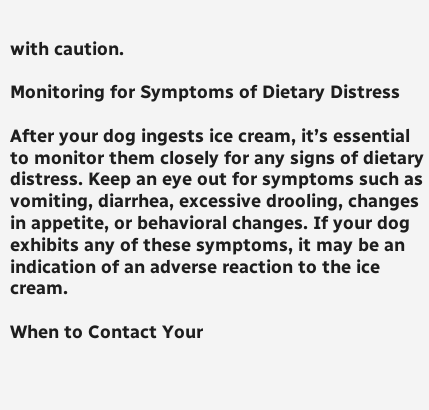with caution.

Monitoring for Symptoms of Dietary Distress

After your dog ingests ice cream, it’s essential to monitor them closely for any signs of dietary distress. Keep an eye out for symptoms such as vomiting, diarrhea, excessive drooling, changes in appetite, or behavioral changes. If your dog exhibits any of these symptoms, it may be an indication of an adverse reaction to the ice cream.

When to Contact Your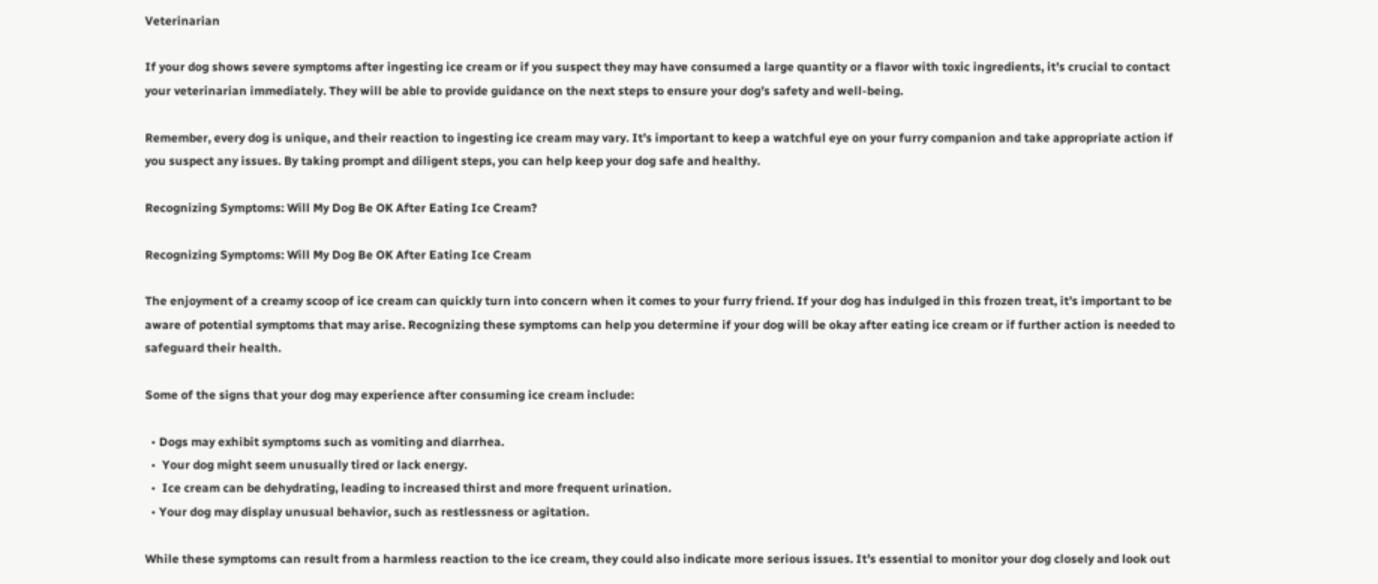Veterinarian

If your dog shows severe symptoms after ingesting ice cream or if you suspect they may have consumed a large quantity or a flavor with toxic ingredients, it’s crucial to contact your veterinarian immediately. They will be able to provide guidance on the next steps to ensure your dog’s safety and well-being.

Remember, every dog is unique, and their reaction to ingesting ice cream may vary. It’s important to keep a watchful eye on your furry companion and take appropriate action if you suspect any issues. By taking prompt and diligent steps, you can help keep your dog safe and healthy.

Recognizing Symptoms: Will My Dog Be OK After Eating Ice Cream?

Recognizing Symptoms: Will My Dog Be OK After Eating Ice Cream

The enjoyment of a creamy scoop of ice cream can quickly turn into concern when it comes to your furry friend. If your dog has indulged in this frozen treat, it’s important to be aware of potential symptoms that may arise. Recognizing these symptoms can help you determine if your dog will be okay after eating ice cream or if further action is needed to safeguard their health.

Some of the signs that your dog may experience after consuming ice cream include:

  • Dogs may exhibit symptoms such as vomiting and diarrhea.
  •  Your dog might seem unusually tired or lack energy.
  •  Ice cream can be dehydrating, leading to increased thirst and more frequent urination.
  • Your dog may display unusual behavior, such as restlessness or agitation.

While these symptoms can result from a harmless reaction to the ice cream, they could also indicate more serious issues. It’s essential to monitor your dog closely and look out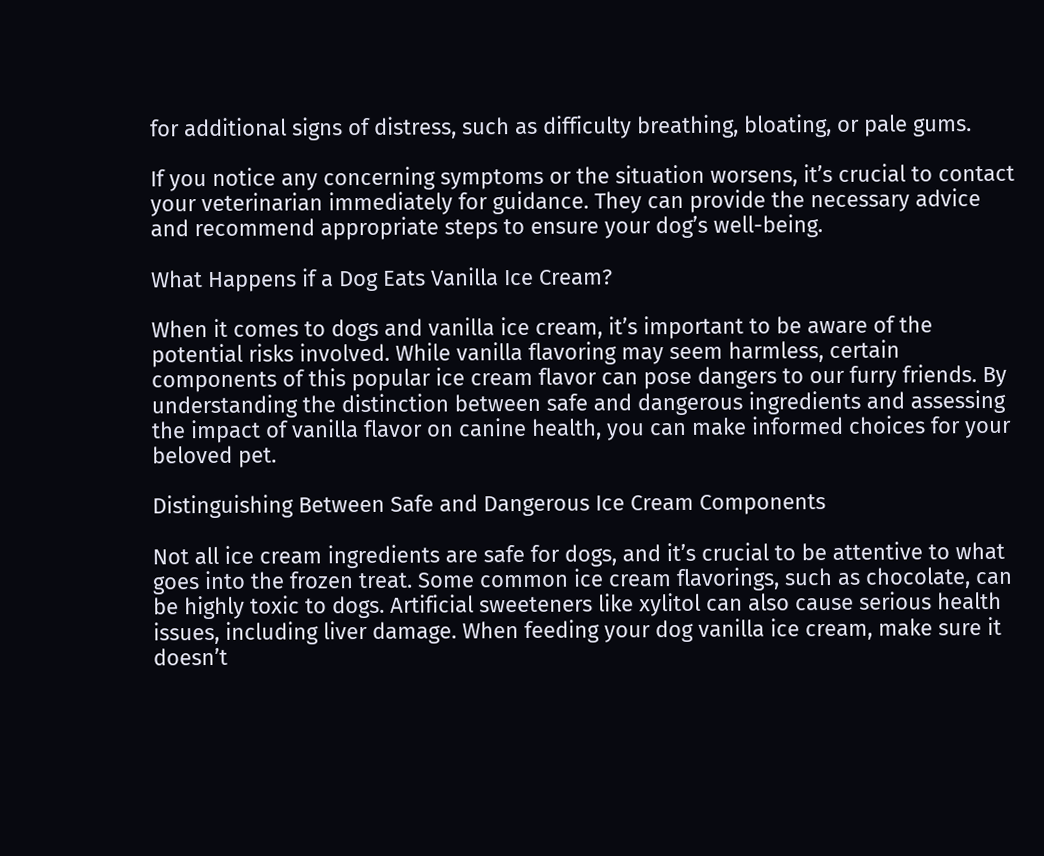for additional signs of distress, such as difficulty breathing, bloating, or pale gums.

If you notice any concerning symptoms or the situation worsens, it’s crucial to contact your veterinarian immediately for guidance. They can provide the necessary advice and recommend appropriate steps to ensure your dog’s well-being.

What Happens if a Dog Eats Vanilla Ice Cream?

When it comes to dogs and vanilla ice cream, it’s important to be aware of the potential risks involved. While vanilla flavoring may seem harmless, certain components of this popular ice cream flavor can pose dangers to our furry friends. By understanding the distinction between safe and dangerous ingredients and assessing the impact of vanilla flavor on canine health, you can make informed choices for your beloved pet.

Distinguishing Between Safe and Dangerous Ice Cream Components

Not all ice cream ingredients are safe for dogs, and it’s crucial to be attentive to what goes into the frozen treat. Some common ice cream flavorings, such as chocolate, can be highly toxic to dogs. Artificial sweeteners like xylitol can also cause serious health issues, including liver damage. When feeding your dog vanilla ice cream, make sure it doesn’t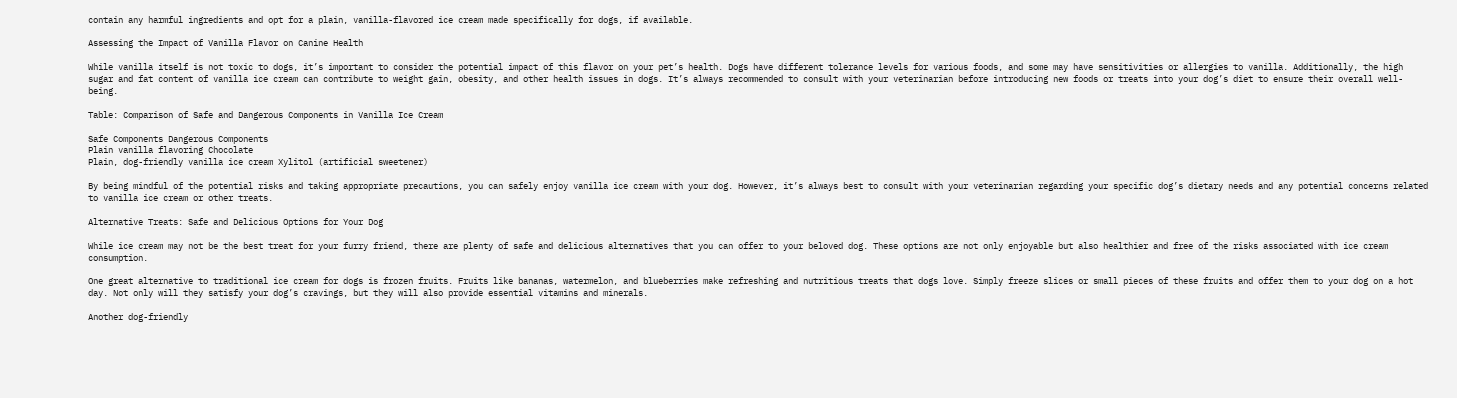contain any harmful ingredients and opt for a plain, vanilla-flavored ice cream made specifically for dogs, if available.

Assessing the Impact of Vanilla Flavor on Canine Health

While vanilla itself is not toxic to dogs, it’s important to consider the potential impact of this flavor on your pet’s health. Dogs have different tolerance levels for various foods, and some may have sensitivities or allergies to vanilla. Additionally, the high sugar and fat content of vanilla ice cream can contribute to weight gain, obesity, and other health issues in dogs. It’s always recommended to consult with your veterinarian before introducing new foods or treats into your dog’s diet to ensure their overall well-being.

Table: Comparison of Safe and Dangerous Components in Vanilla Ice Cream

Safe Components Dangerous Components
Plain vanilla flavoring Chocolate
Plain, dog-friendly vanilla ice cream Xylitol (artificial sweetener)

By being mindful of the potential risks and taking appropriate precautions, you can safely enjoy vanilla ice cream with your dog. However, it’s always best to consult with your veterinarian regarding your specific dog’s dietary needs and any potential concerns related to vanilla ice cream or other treats.

Alternative Treats: Safe and Delicious Options for Your Dog

While ice cream may not be the best treat for your furry friend, there are plenty of safe and delicious alternatives that you can offer to your beloved dog. These options are not only enjoyable but also healthier and free of the risks associated with ice cream consumption.

One great alternative to traditional ice cream for dogs is frozen fruits. Fruits like bananas, watermelon, and blueberries make refreshing and nutritious treats that dogs love. Simply freeze slices or small pieces of these fruits and offer them to your dog on a hot day. Not only will they satisfy your dog’s cravings, but they will also provide essential vitamins and minerals.

Another dog-friendly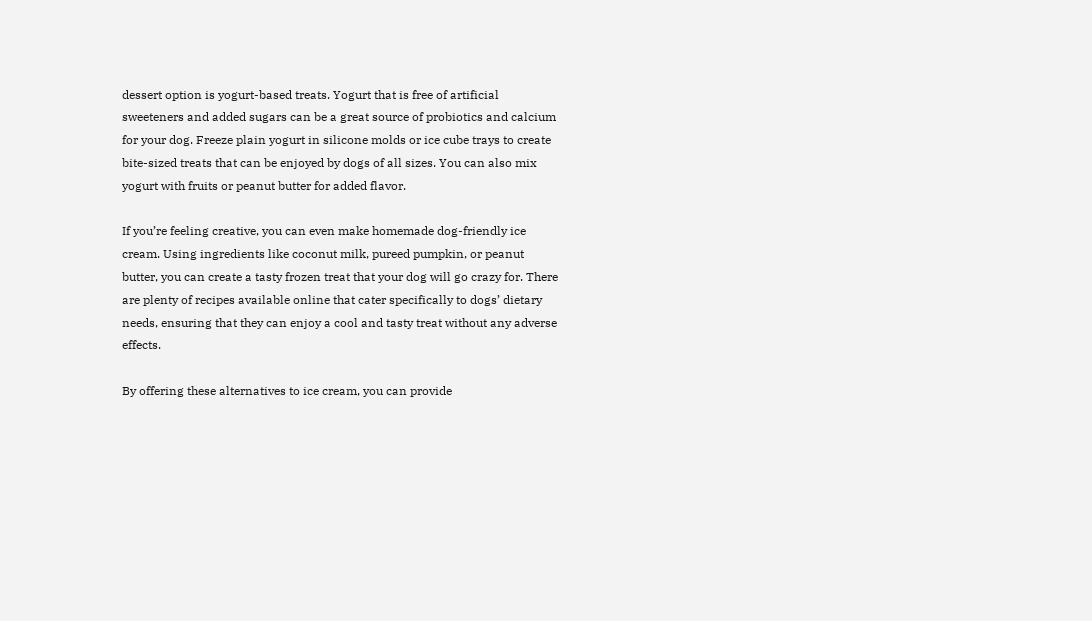dessert option is yogurt-based treats. Yogurt that is free of artificial sweeteners and added sugars can be a great source of probiotics and calcium for your dog. Freeze plain yogurt in silicone molds or ice cube trays to create bite-sized treats that can be enjoyed by dogs of all sizes. You can also mix yogurt with fruits or peanut butter for added flavor.

If you’re feeling creative, you can even make homemade dog-friendly ice cream. Using ingredients like coconut milk, pureed pumpkin, or peanut butter, you can create a tasty frozen treat that your dog will go crazy for. There are plenty of recipes available online that cater specifically to dogs’ dietary needs, ensuring that they can enjoy a cool and tasty treat without any adverse effects.

By offering these alternatives to ice cream, you can provide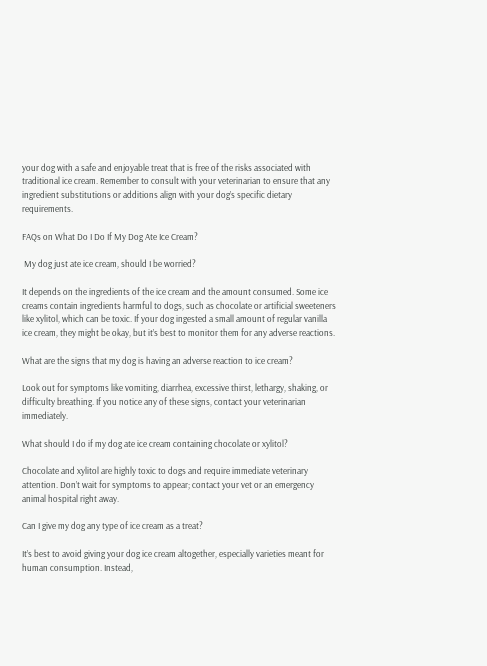your dog with a safe and enjoyable treat that is free of the risks associated with traditional ice cream. Remember to consult with your veterinarian to ensure that any ingredient substitutions or additions align with your dog’s specific dietary requirements.

FAQs on What Do I Do If My Dog Ate Ice Cream?

 My dog just ate ice cream, should I be worried?

It depends on the ingredients of the ice cream and the amount consumed. Some ice creams contain ingredients harmful to dogs, such as chocolate or artificial sweeteners like xylitol, which can be toxic. If your dog ingested a small amount of regular vanilla ice cream, they might be okay, but it’s best to monitor them for any adverse reactions.

What are the signs that my dog is having an adverse reaction to ice cream?

Look out for symptoms like vomiting, diarrhea, excessive thirst, lethargy, shaking, or difficulty breathing. If you notice any of these signs, contact your veterinarian immediately.

What should I do if my dog ate ice cream containing chocolate or xylitol?

Chocolate and xylitol are highly toxic to dogs and require immediate veterinary attention. Don’t wait for symptoms to appear; contact your vet or an emergency animal hospital right away.

Can I give my dog any type of ice cream as a treat?

It’s best to avoid giving your dog ice cream altogether, especially varieties meant for human consumption. Instead,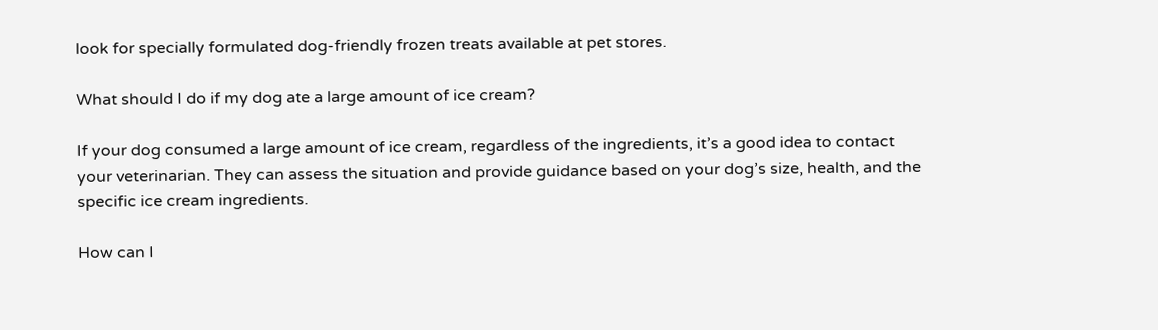look for specially formulated dog-friendly frozen treats available at pet stores.

What should I do if my dog ate a large amount of ice cream?

If your dog consumed a large amount of ice cream, regardless of the ingredients, it’s a good idea to contact your veterinarian. They can assess the situation and provide guidance based on your dog’s size, health, and the specific ice cream ingredients.

How can I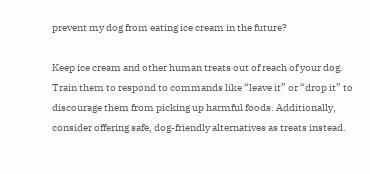prevent my dog from eating ice cream in the future?

Keep ice cream and other human treats out of reach of your dog. Train them to respond to commands like “leave it” or “drop it” to discourage them from picking up harmful foods. Additionally, consider offering safe, dog-friendly alternatives as treats instead.